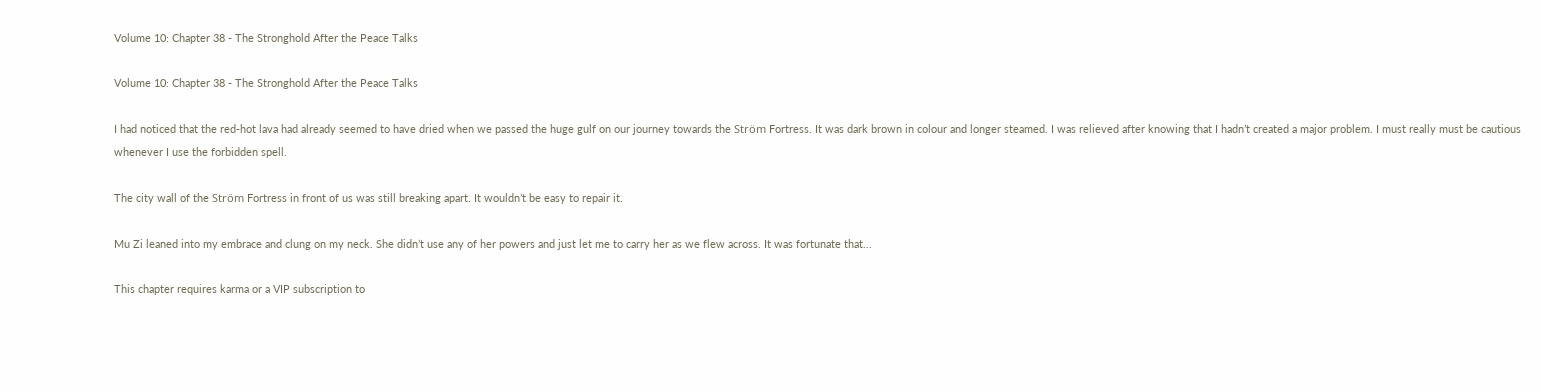Volume 10: Chapter 38 - The Stronghold After the Peace Talks

Volume 10: Chapter 38 - The Stronghold After the Peace Talks

I had noticed that the red-hot lava had already seemed to have dried when we passed the huge gulf on our journey towards the Ström Fortress. It was dark brown in colour and longer steamed. I was relieved after knowing that I hadn’t created a major problem. I must really must be cautious whenever I use the forbidden spell.

The city wall of the Ström Fortress in front of us was still breaking apart. It wouldn’t be easy to repair it.

Mu Zi leaned into my embrace and clung on my neck. She didn’t use any of her powers and just let me to carry her as we flew across. It was fortunate that...

This chapter requires karma or a VIP subscription to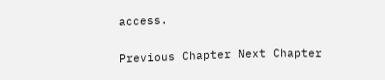access.

Previous Chapter Next Chapter